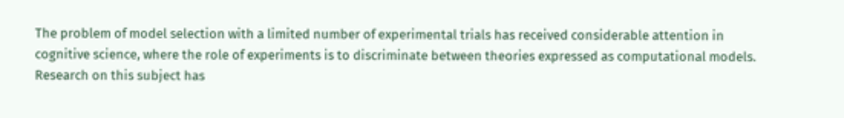The problem of model selection with a limited number of experimental trials has received considerable attention in cognitive science, where the role of experiments is to discriminate between theories expressed as computational models. Research on this subject has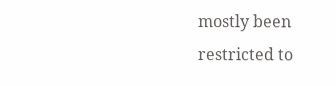mostly been restricted to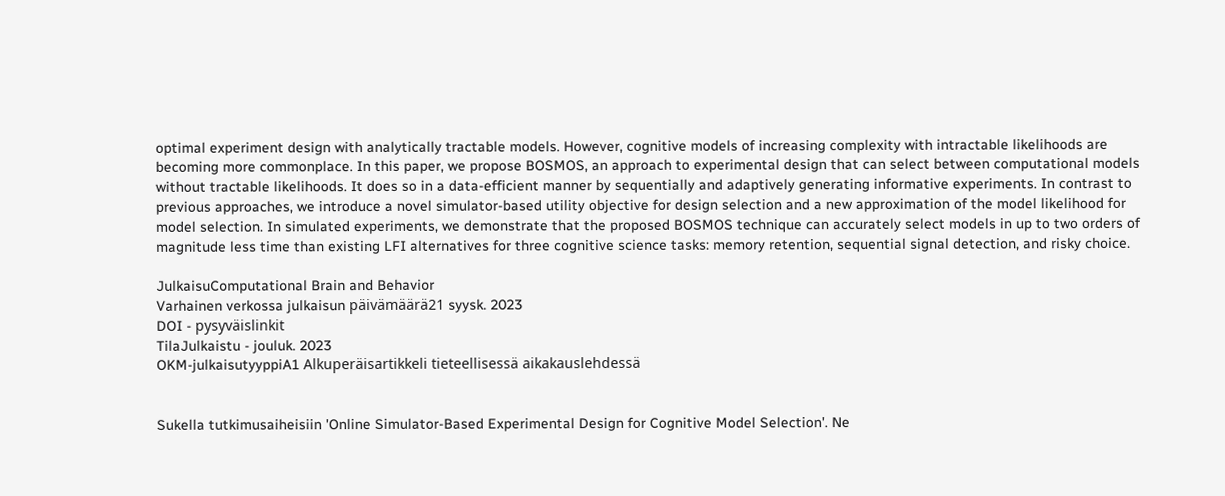optimal experiment design with analytically tractable models. However, cognitive models of increasing complexity with intractable likelihoods are becoming more commonplace. In this paper, we propose BOSMOS, an approach to experimental design that can select between computational models without tractable likelihoods. It does so in a data-efficient manner by sequentially and adaptively generating informative experiments. In contrast to previous approaches, we introduce a novel simulator-based utility objective for design selection and a new approximation of the model likelihood for model selection. In simulated experiments, we demonstrate that the proposed BOSMOS technique can accurately select models in up to two orders of magnitude less time than existing LFI alternatives for three cognitive science tasks: memory retention, sequential signal detection, and risky choice.

JulkaisuComputational Brain and Behavior
Varhainen verkossa julkaisun päivämäärä21 syysk. 2023
DOI - pysyväislinkit
TilaJulkaistu - jouluk. 2023
OKM-julkaisutyyppiA1 Alkuperäisartikkeli tieteellisessä aikakauslehdessä


Sukella tutkimusaiheisiin 'Online Simulator-Based Experimental Design for Cognitive Model Selection'. Ne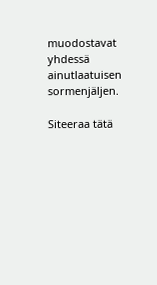muodostavat yhdessä ainutlaatuisen sormenjäljen.

Siteeraa tätä